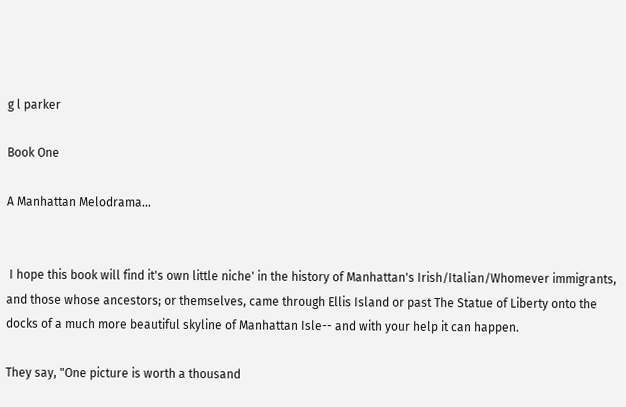g l parker

Book One

A Manhattan Melodrama...


 I hope this book will find it's own little niche' in the history of Manhattan's Irish/Italian/Whomever immigrants, and those whose ancestors; or themselves, came through Ellis Island or past The Statue of Liberty onto the docks of a much more beautiful skyline of Manhattan Isle-- and with your help it can happen.

They say, "One picture is worth a thousand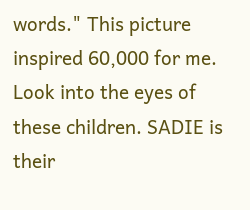words." This picture inspired 60,000 for me. Look into the eyes of these children. SADIE is their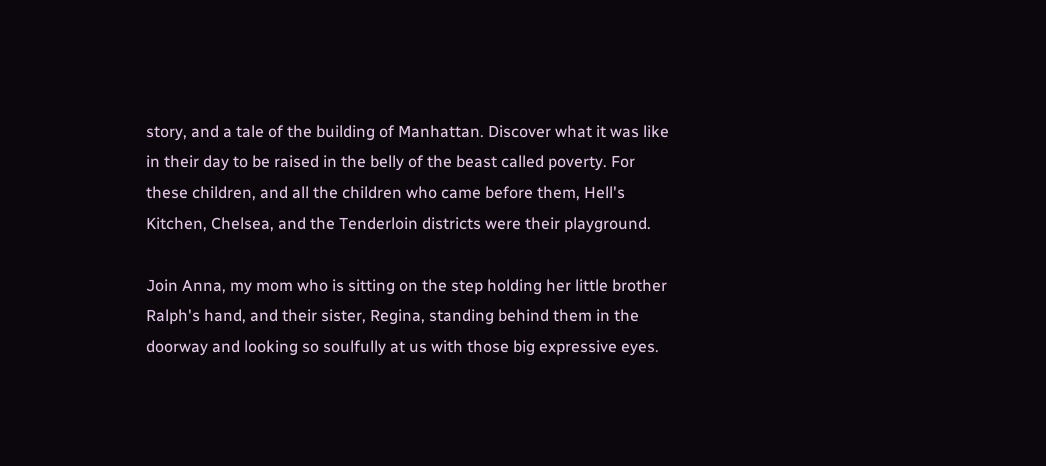story, and a tale of the building of Manhattan. Discover what it was like in their day to be raised in the belly of the beast called poverty. For these children, and all the children who came before them, Hell's Kitchen, Chelsea, and the Tenderloin districts were their playground.

Join Anna, my mom who is sitting on the step holding her little brother Ralph's hand, and their sister, Regina, standing behind them in the doorway and looking so soulfully at us with those big expressive eyes.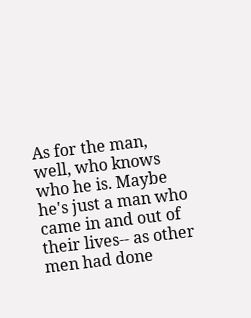As for the man, well, who knows who he is. Maybe he's just a man who came in and out of their lives-- as other men had done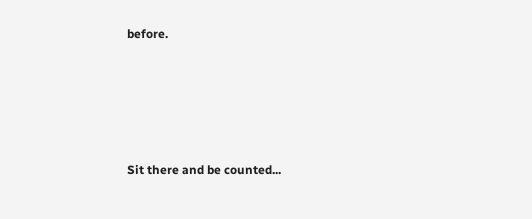before.





Sit there and be counted...